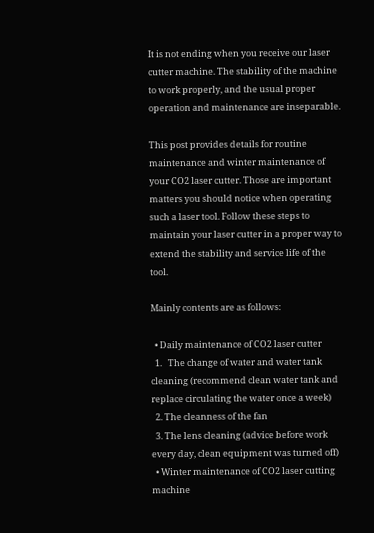It is not ending when you receive our laser cutter machine. The stability of the machine to work properly, and the usual proper operation and maintenance are inseparable.

This post provides details for routine maintenance and winter maintenance of your CO2 laser cutter. Those are important matters you should notice when operating such a laser tool. Follow these steps to maintain your laser cutter in a proper way to extend the stability and service life of the tool.

Mainly contents are as follows:

  • Daily maintenance of CO2 laser cutter
  1.   The change of water and water tank cleaning (recommend clean water tank and replace circulating the water once a week)
  2. The cleanness of the fan
  3. The lens cleaning (advice before work every day, clean equipment was turned off)
  • Winter maintenance of CO2 laser cutting machine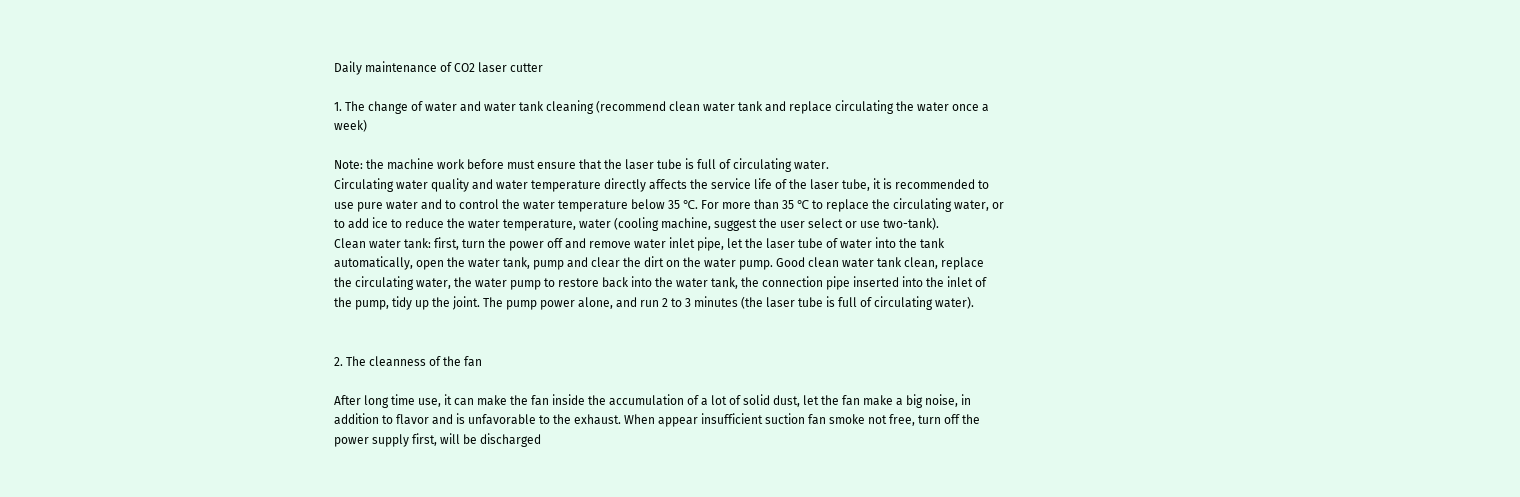Daily maintenance of CO2 laser cutter

1. The change of water and water tank cleaning (recommend clean water tank and replace circulating the water once a week)

Note: the machine work before must ensure that the laser tube is full of circulating water.
Circulating water quality and water temperature directly affects the service life of the laser tube, it is recommended to use pure water and to control the water temperature below 35 ℃. For more than 35 ℃ to replace the circulating water, or to add ice to reduce the water temperature, water (cooling machine, suggest the user select or use two-tank).
Clean water tank: first, turn the power off and remove water inlet pipe, let the laser tube of water into the tank automatically, open the water tank, pump and clear the dirt on the water pump. Good clean water tank clean, replace the circulating water, the water pump to restore back into the water tank, the connection pipe inserted into the inlet of the pump, tidy up the joint. The pump power alone, and run 2 to 3 minutes (the laser tube is full of circulating water).


2. The cleanness of the fan

After long time use, it can make the fan inside the accumulation of a lot of solid dust, let the fan make a big noise, in addition to flavor and is unfavorable to the exhaust. When appear insufficient suction fan smoke not free, turn off the power supply first, will be discharged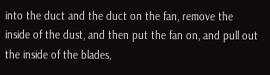into the duct and the duct on the fan, remove the inside of the dust, and then put the fan on, and pull out the inside of the blades,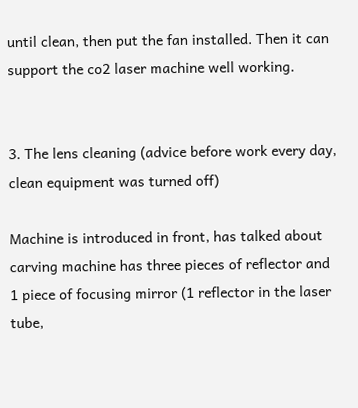until clean, then put the fan installed. Then it can support the co2 laser machine well working.


3. The lens cleaning (advice before work every day, clean equipment was turned off)

Machine is introduced in front, has talked about carving machine has three pieces of reflector and 1 piece of focusing mirror (1 reflector in the laser tube,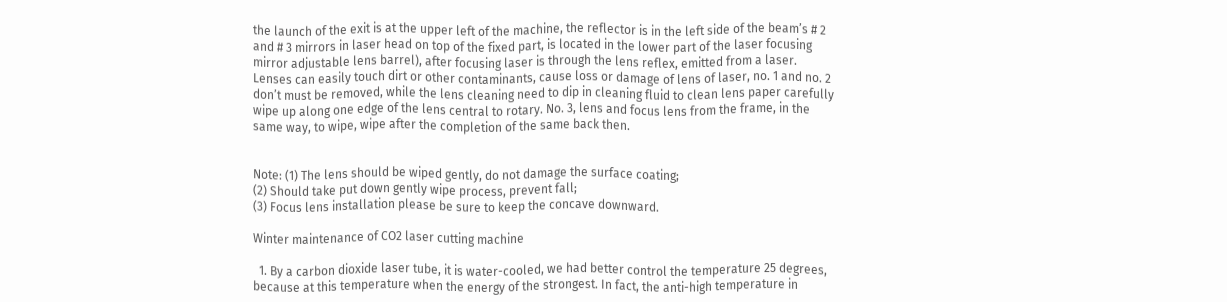the launch of the exit is at the upper left of the machine, the reflector is in the left side of the beam’s # 2 and # 3 mirrors in laser head on top of the fixed part, is located in the lower part of the laser focusing mirror adjustable lens barrel), after focusing laser is through the lens reflex, emitted from a laser. Lenses can easily touch dirt or other contaminants, cause loss or damage of lens of laser, no. 1 and no. 2 don’t must be removed, while the lens cleaning need to dip in cleaning fluid to clean lens paper carefully wipe up along one edge of the lens central to rotary. No. 3, lens and focus lens from the frame, in the same way, to wipe, wipe after the completion of the same back then.


Note: (1) The lens should be wiped gently, do not damage the surface coating;
(2) Should take put down gently wipe process, prevent fall;
(3) Focus lens installation please be sure to keep the concave downward.

Winter maintenance of CO2 laser cutting machine

  1. By a carbon dioxide laser tube, it is water-cooled, we had better control the temperature 25 degrees, because at this temperature when the energy of the strongest. In fact, the anti-high temperature in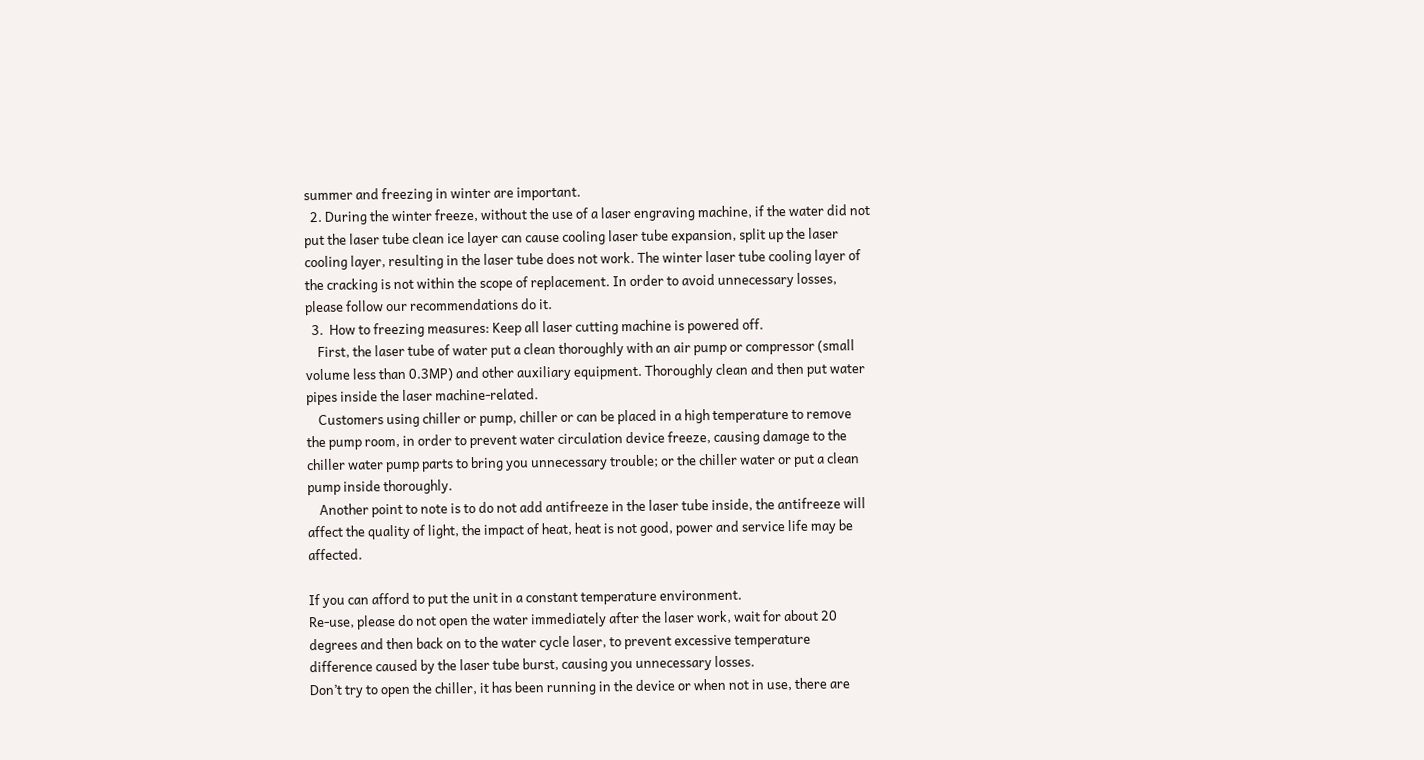summer and freezing in winter are important.
  2. During the winter freeze, without the use of a laser engraving machine, if the water did not put the laser tube clean ice layer can cause cooling laser tube expansion, split up the laser cooling layer, resulting in the laser tube does not work. The winter laser tube cooling layer of the cracking is not within the scope of replacement. In order to avoid unnecessary losses, please follow our recommendations do it.
  3.  How to freezing measures: Keep all laser cutting machine is powered off.
    First, the laser tube of water put a clean thoroughly with an air pump or compressor (small volume less than 0.3MP) and other auxiliary equipment. Thoroughly clean and then put water pipes inside the laser machine-related.
    Customers using chiller or pump, chiller or can be placed in a high temperature to remove the pump room, in order to prevent water circulation device freeze, causing damage to the chiller water pump parts to bring you unnecessary trouble; or the chiller water or put a clean pump inside thoroughly.
    Another point to note is to do not add antifreeze in the laser tube inside, the antifreeze will affect the quality of light, the impact of heat, heat is not good, power and service life may be affected.

If you can afford to put the unit in a constant temperature environment.
Re-use, please do not open the water immediately after the laser work, wait for about 20 degrees and then back on to the water cycle laser, to prevent excessive temperature difference caused by the laser tube burst, causing you unnecessary losses.
Don’t try to open the chiller, it has been running in the device or when not in use, there are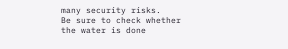many security risks.
Be sure to check whether the water is done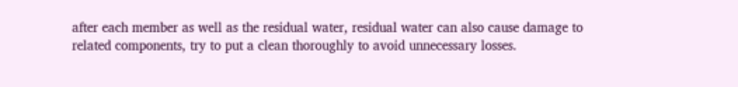after each member as well as the residual water, residual water can also cause damage to related components, try to put a clean thoroughly to avoid unnecessary losses.